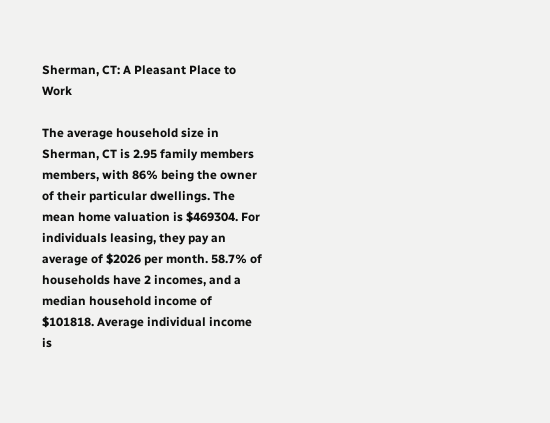Sherman, CT: A Pleasant Place to Work

The average household size in Sherman, CT is 2.95 family members members, with 86% being the owner of their particular dwellings. The mean home valuation is $469304. For individuals leasing, they pay an average of $2026 per month. 58.7% of households have 2 incomes, and a median household income of $101818. Average individual income is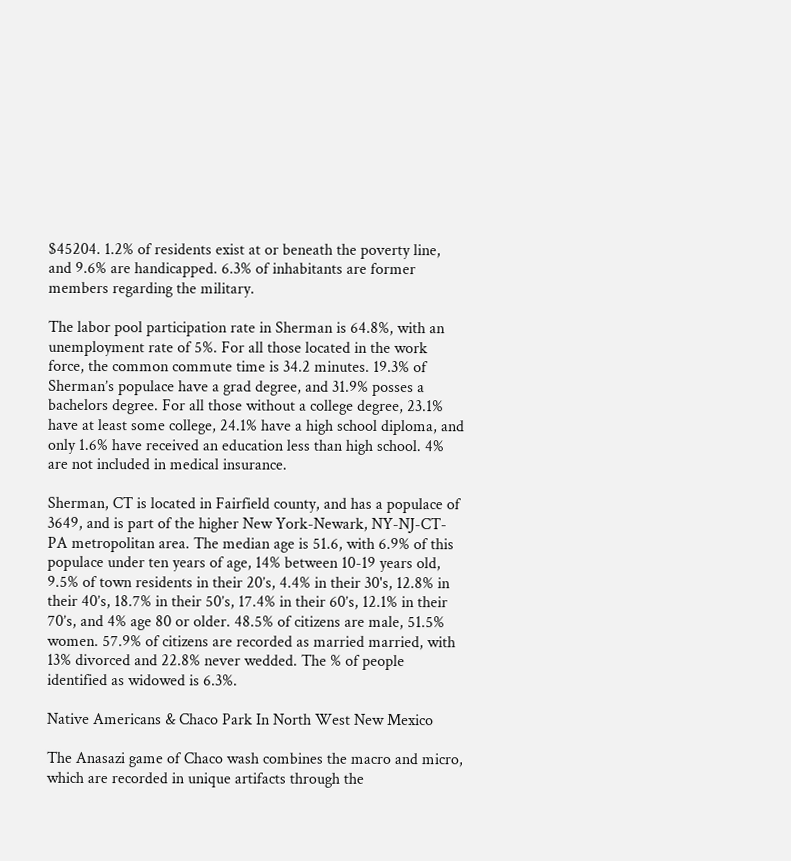$45204. 1.2% of residents exist at or beneath the poverty line, and 9.6% are handicapped. 6.3% of inhabitants are former members regarding the military.

The labor pool participation rate in Sherman is 64.8%, with an unemployment rate of 5%. For all those located in the work force, the common commute time is 34.2 minutes. 19.3% of Sherman’s populace have a grad degree, and 31.9% posses a bachelors degree. For all those without a college degree, 23.1% have at least some college, 24.1% have a high school diploma, and only 1.6% have received an education less than high school. 4% are not included in medical insurance.

Sherman, CT is located in Fairfield county, and has a populace of 3649, and is part of the higher New York-Newark, NY-NJ-CT-PA metropolitan area. The median age is 51.6, with 6.9% of this populace under ten years of age, 14% between 10-19 years old, 9.5% of town residents in their 20’s, 4.4% in their 30's, 12.8% in their 40’s, 18.7% in their 50’s, 17.4% in their 60’s, 12.1% in their 70’s, and 4% age 80 or older. 48.5% of citizens are male, 51.5% women. 57.9% of citizens are recorded as married married, with 13% divorced and 22.8% never wedded. The % of people identified as widowed is 6.3%.

Native Americans & Chaco Park In North West New Mexico

The Anasazi game of Chaco wash combines the macro and micro, which are recorded in unique artifacts through the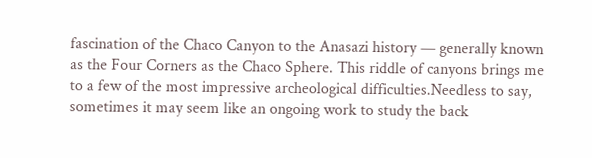fascination of the Chaco Canyon to the Anasazi history — generally known as the Four Corners as the Chaco Sphere. This riddle of canyons brings me to a few of the most impressive archeological difficulties.Needless to say, sometimes it may seem like an ongoing work to study the back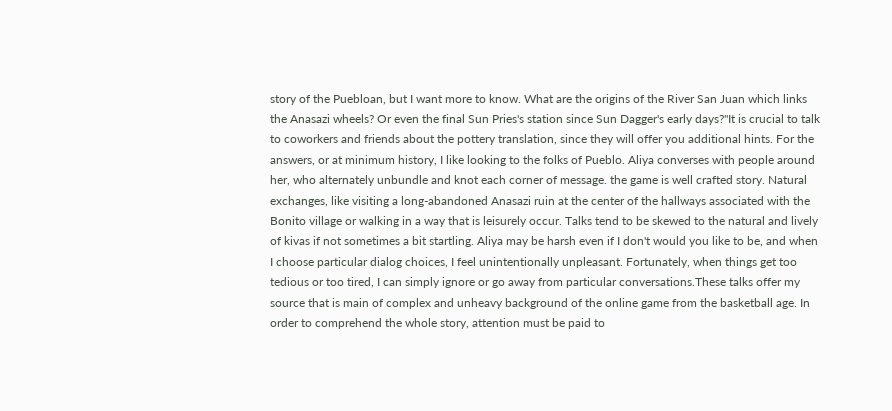story of the Puebloan, but I want more to know. What are the origins of the River San Juan which links the Anasazi wheels? Or even the final Sun Pries's station since Sun Dagger's early days?"It is crucial to talk to coworkers and friends about the pottery translation, since they will offer you additional hints. For the answers, or at minimum history, I like looking to the folks of Pueblo. Aliya converses with people around her, who alternately unbundle and knot each corner of message. the game is well crafted story. Natural exchanges, like visiting a long-abandoned Anasazi ruin at the center of the hallways associated with the Bonito village or walking in a way that is leisurely occur. Talks tend to be skewed to the natural and lively of kivas if not sometimes a bit startling. Aliya may be harsh even if I don't would you like to be, and when I choose particular dialog choices, I feel unintentionally unpleasant. Fortunately, when things get too tedious or too tired, I can simply ignore or go away from particular conversations.These talks offer my source that is main of complex and unheavy background of the online game from the basketball age. In order to comprehend the whole story, attention must be paid to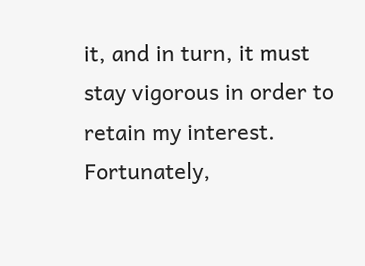it, and in turn, it must stay vigorous in order to retain my interest. Fortunately,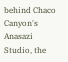behind Chaco Canyon's Anasazi Studio, the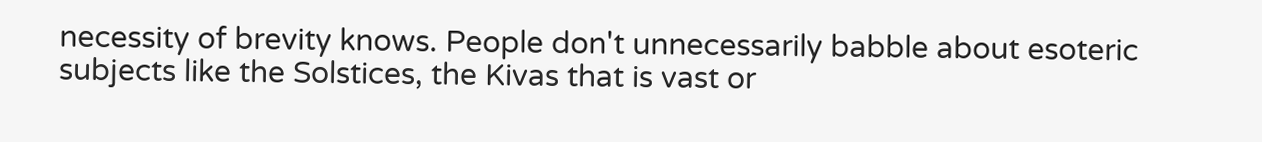necessity of brevity knows. People don't unnecessarily babble about esoteric subjects like the Solstices, the Kivas that is vast or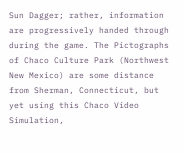Sun Dagger; rather, information are progressively handed through during the game. The Pictographs of Chaco Culture Park (Northwest New Mexico) are some distance from Sherman, Connecticut, but yet using this Chaco Video Simulation,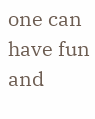one can have fun and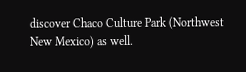discover Chaco Culture Park (Northwest New Mexico) as well.